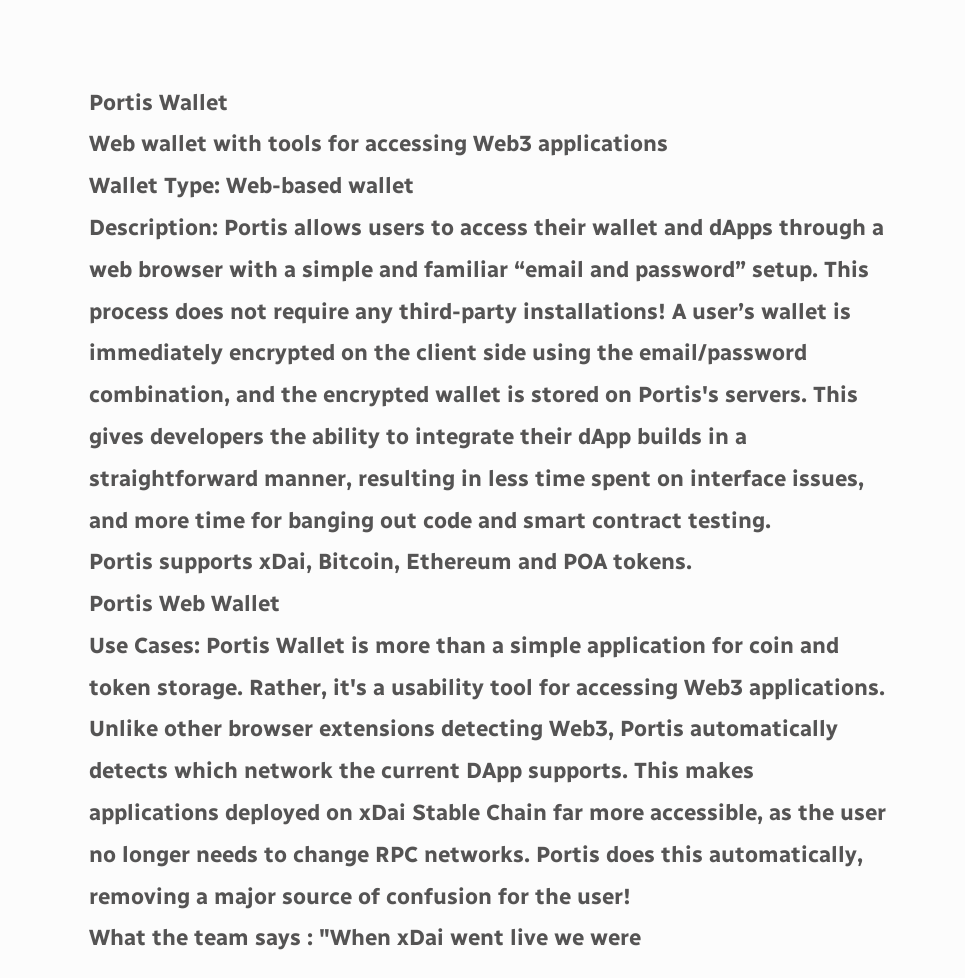Portis Wallet
Web wallet with tools for accessing Web3 applications
Wallet Type: Web-based wallet
Description: Portis allows users to access their wallet and dApps through a web browser with a simple and familiar “email and password” setup. This process does not require any third-party installations! A user’s wallet is immediately encrypted on the client side using the email/password combination, and the encrypted wallet is stored on Portis's servers. This gives developers the ability to integrate their dApp builds in a straightforward manner, resulting in less time spent on interface issues, and more time for banging out code and smart contract testing.
Portis supports xDai, Bitcoin, Ethereum and POA tokens.
Portis Web Wallet
Use Cases: Portis Wallet is more than a simple application for coin and token storage. Rather, it's a usability tool for accessing Web3 applications. Unlike other browser extensions detecting Web3, Portis automatically detects which network the current DApp supports. This makes applications deployed on xDai Stable Chain far more accessible, as the user no longer needs to change RPC networks. Portis does this automatically, removing a major source of confusion for the user!
What the team says : "When xDai went live we were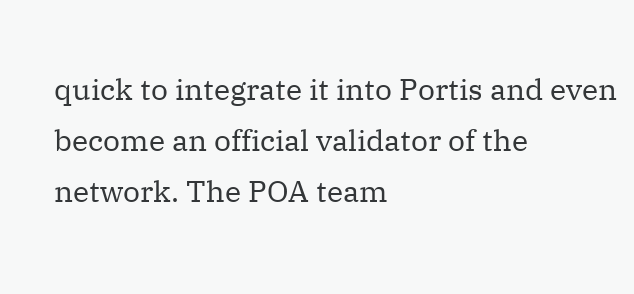quick to integrate it into Portis and even become an official validator of the network. The POA team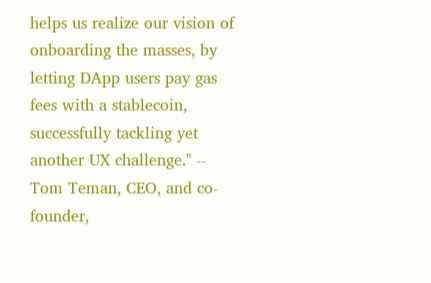helps us realize our vision of onboarding the masses, by letting DApp users pay gas fees with a stablecoin, successfully tackling yet another UX challenge." -- Tom Teman, CEO, and co-founder,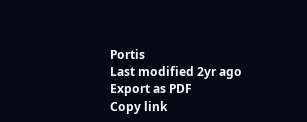Portis
Last modified 2yr ago
Export as PDF
Copy link